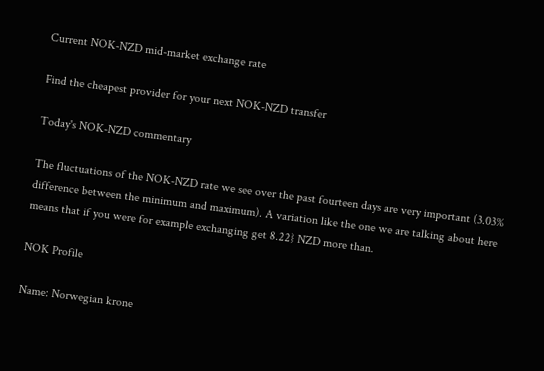Current NOK-NZD mid-market exchange rate

Find the cheapest provider for your next NOK-NZD transfer

Today's NOK-NZD commentary

The fluctuations of the NOK-NZD rate we see over the past fourteen days are very important (3.03% difference between the minimum and maximum). A variation like the one we are talking about here means that if you were for example exchanging get 8.22} NZD more than.

NOK Profile

Name: Norwegian krone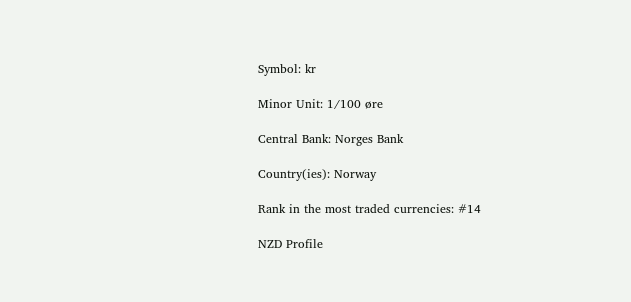Symbol: kr

Minor Unit: 1/100 øre

Central Bank: Norges Bank

Country(ies): Norway

Rank in the most traded currencies: #14

NZD Profile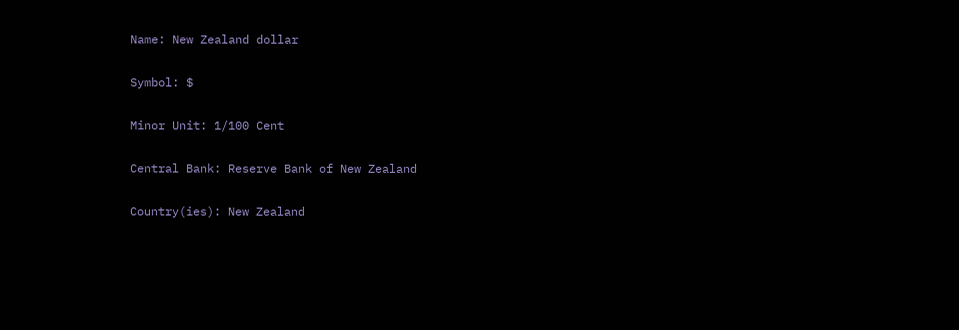Name: New Zealand dollar

Symbol: $

Minor Unit: 1/100 Cent

Central Bank: Reserve Bank of New Zealand

Country(ies): New Zealand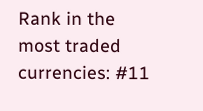Rank in the most traded currencies: #11